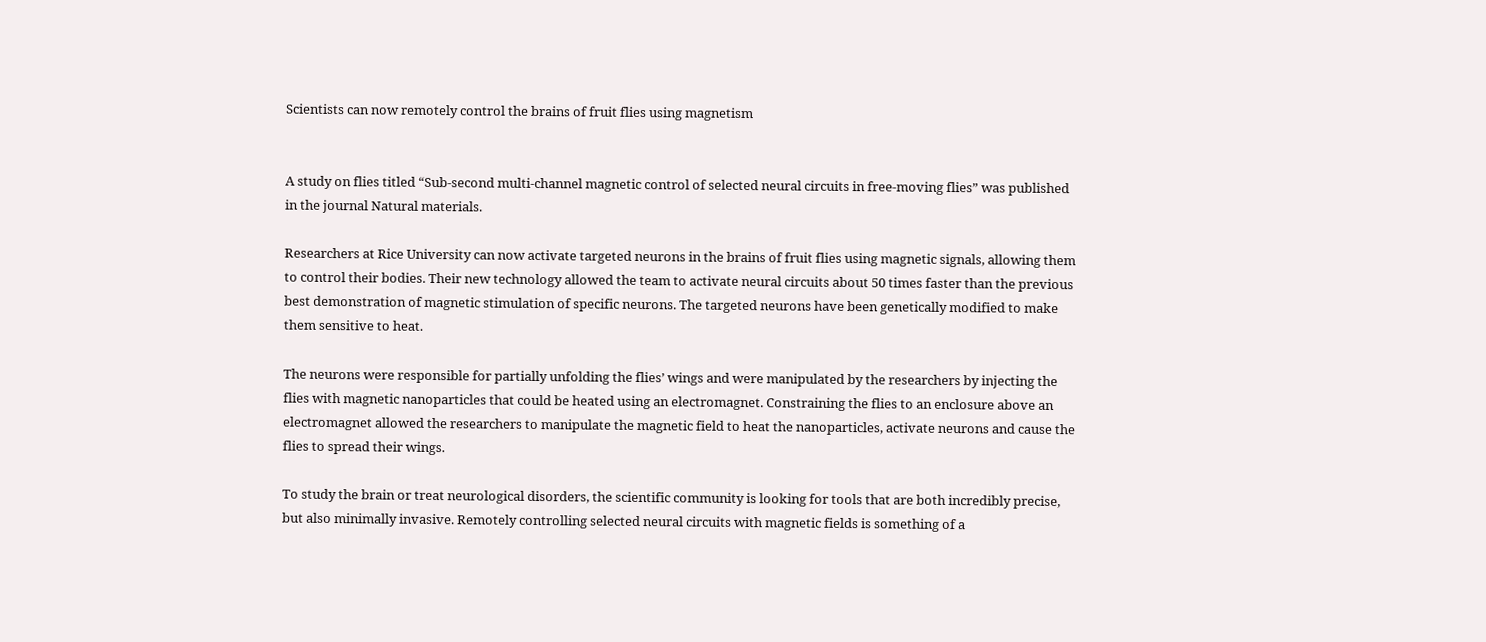Scientists can now remotely control the brains of fruit flies using magnetism


A study on flies titled “Sub-second multi-channel magnetic control of selected neural circuits in free-moving flies” was published in the journal Natural materials.

Researchers at Rice University can now activate targeted neurons in the brains of fruit flies using magnetic signals, allowing them to control their bodies. Their new technology allowed the team to activate neural circuits about 50 times faster than the previous best demonstration of magnetic stimulation of specific neurons. The targeted neurons have been genetically modified to make them sensitive to heat.

The neurons were responsible for partially unfolding the flies’ wings and were manipulated by the researchers by injecting the flies with magnetic nanoparticles that could be heated using an electromagnet. Constraining the flies to an enclosure above an electromagnet allowed the researchers to manipulate the magnetic field to heat the nanoparticles, activate neurons and cause the flies to spread their wings.

To study the brain or treat neurological disorders, the scientific community is looking for tools that are both incredibly precise, but also minimally invasive. Remotely controlling selected neural circuits with magnetic fields is something of a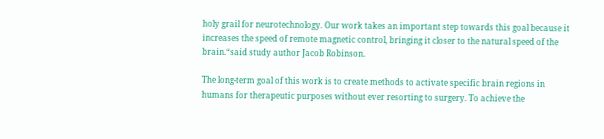holy grail for neurotechnology. Our work takes an important step towards this goal because it increases the speed of remote magnetic control, bringing it closer to the natural speed of the brain.“said study author Jacob Robinson.

The long-term goal of this work is to create methods to activate specific brain regions in humans for therapeutic purposes without ever resorting to surgery. To achieve the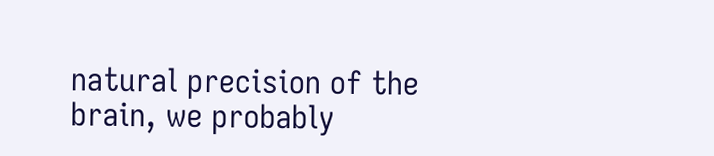natural precision of the brain, we probably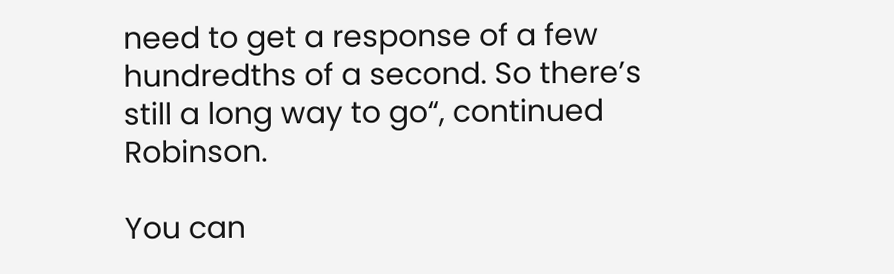need to get a response of a few hundredths of a second. So there’s still a long way to go“, continued Robinson.

You can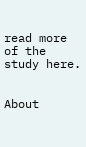read more of the study here.


About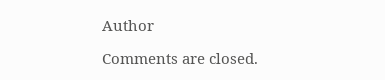Author

Comments are closed.